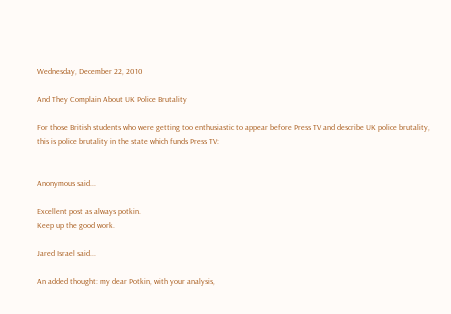Wednesday, December 22, 2010

And They Complain About UK Police Brutality

For those British students who were getting too enthusiastic to appear before Press TV and describe UK police brutality, this is police brutality in the state which funds Press TV:


Anonymous said...

Excellent post as always potkin.
Keep up the good work.

Jared Israel said...

An added thought: my dear Potkin, with your analysis,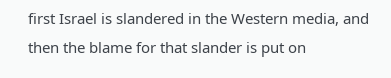first Israel is slandered in the Western media, and then the blame for that slander is put on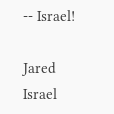-- Israel!

Jared Israel